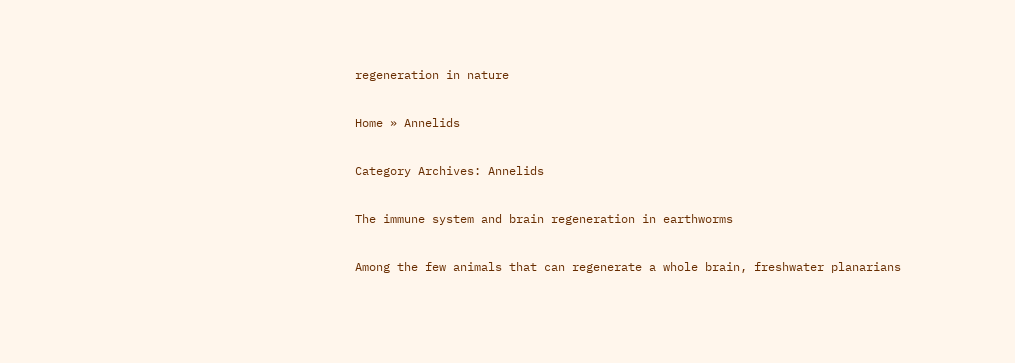regeneration in nature

Home » Annelids

Category Archives: Annelids

The immune system and brain regeneration in earthworms

Among the few animals that can regenerate a whole brain, freshwater planarians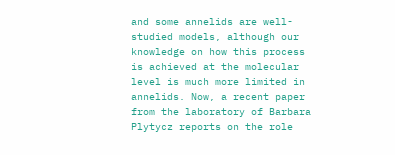and some annelids are well-studied models, although our knowledge on how this process is achieved at the molecular level is much more limited in annelids. Now, a recent paper from the laboratory of Barbara Plytycz reports on the role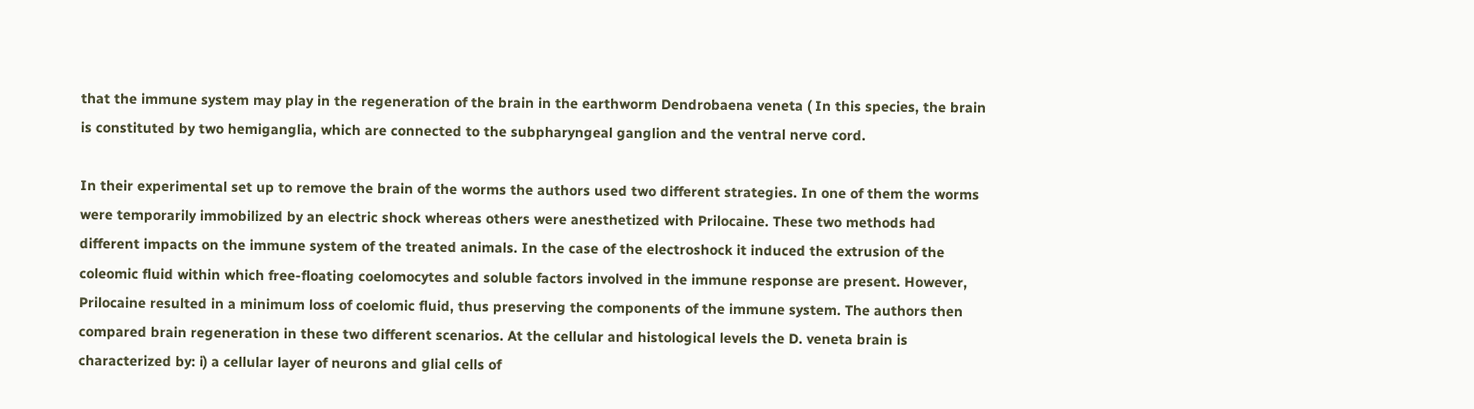that the immune system may play in the regeneration of the brain in the earthworm Dendrobaena veneta ( In this species, the brain is constituted by two hemiganglia, which are connected to the subpharyngeal ganglion and the ventral nerve cord.

In their experimental set up to remove the brain of the worms the authors used two different strategies. In one of them the worms were temporarily immobilized by an electric shock whereas others were anesthetized with Prilocaine. These two methods had different impacts on the immune system of the treated animals. In the case of the electroshock it induced the extrusion of the coleomic fluid within which free-floating coelomocytes and soluble factors involved in the immune response are present. However, Prilocaine resulted in a minimum loss of coelomic fluid, thus preserving the components of the immune system. The authors then compared brain regeneration in these two different scenarios. At the cellular and histological levels the D. veneta brain is characterized by: i) a cellular layer of neurons and glial cells of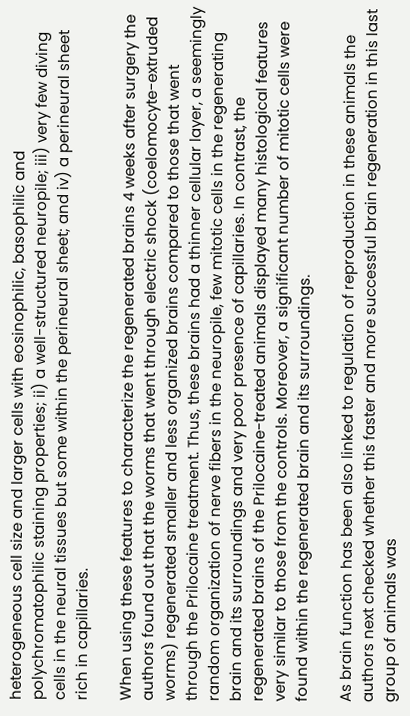heterogeneous cell size and larger cells with eosinophilic, basophilic and polychromatophilic staining properties; ii) a well-structured neuropile; iii) very few diving cells in the neural tissues but some within the perineural sheet; and iv) a perineural sheet rich in capillaries.

When using these features to characterize the regenerated brains 4 weeks after surgery the authors found out that the worms that went through electric shock (coelomocyte-extruded worms) regenerated smaller and less organized brains compared to those that went through the Prilocaine treatment. Thus, these brains had a thinner cellular layer, a seemingly random organization of nerve fibers in the neuropile, few mitotic cells in the regenerating brain and its surroundings and very poor presence of capillaries. In contrast, the regenerated brains of the Prilocaine-treated animals displayed many histological features very similar to those from the controls. Moreover, a significant number of mitotic cells were found within the regenerated brain and its surroundings.

As brain function has been also linked to regulation of reproduction in these animals the authors next checked whether this faster and more successful brain regeneration in this last group of animals was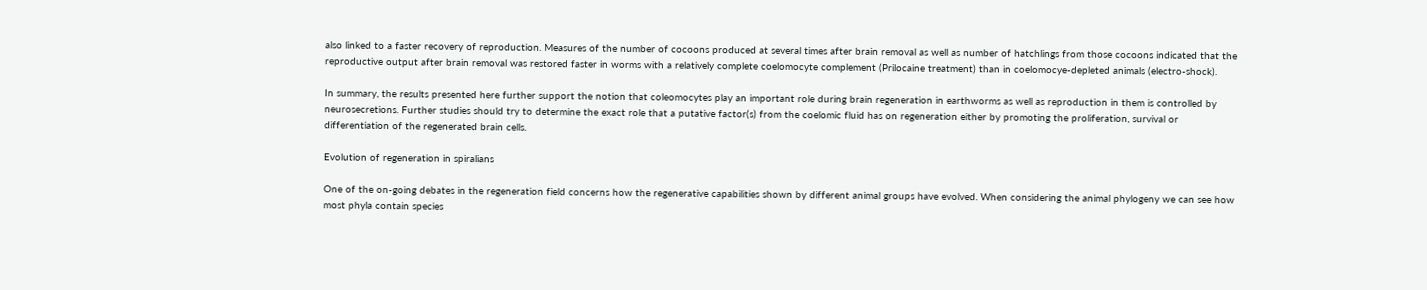also linked to a faster recovery of reproduction. Measures of the number of cocoons produced at several times after brain removal as well as number of hatchlings from those cocoons indicated that the reproductive output after brain removal was restored faster in worms with a relatively complete coelomocyte complement (Prilocaine treatment) than in coelomocye-depleted animals (electro-shock).

In summary, the results presented here further support the notion that coleomocytes play an important role during brain regeneration in earthworms as well as reproduction in them is controlled by neurosecretions. Further studies should try to determine the exact role that a putative factor(s) from the coelomic fluid has on regeneration either by promoting the proliferation, survival or differentiation of the regenerated brain cells.

Evolution of regeneration in spiralians

One of the on-going debates in the regeneration field concerns how the regenerative capabilities shown by different animal groups have evolved. When considering the animal phylogeny we can see how most phyla contain species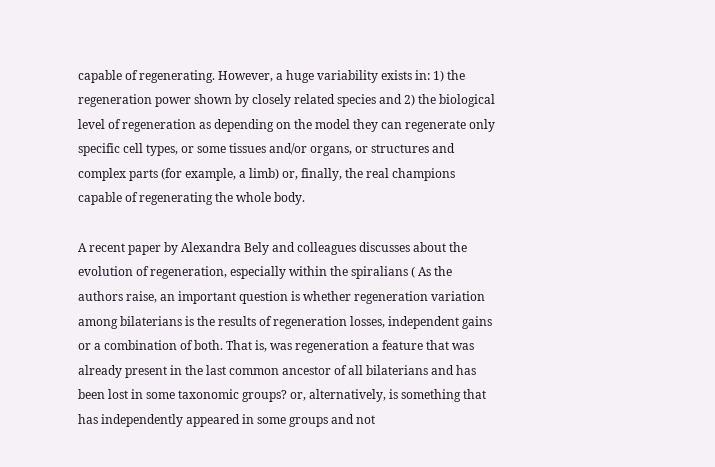capable of regenerating. However, a huge variability exists in: 1) the regeneration power shown by closely related species and 2) the biological level of regeneration as depending on the model they can regenerate only specific cell types, or some tissues and/or organs, or structures and complex parts (for example, a limb) or, finally, the real champions capable of regenerating the whole body.

A recent paper by Alexandra Bely and colleagues discusses about the evolution of regeneration, especially within the spiralians ( As the authors raise, an important question is whether regeneration variation among bilaterians is the results of regeneration losses, independent gains or a combination of both. That is, was regeneration a feature that was already present in the last common ancestor of all bilaterians and has been lost in some taxonomic groups? or, alternatively, is something that has independently appeared in some groups and not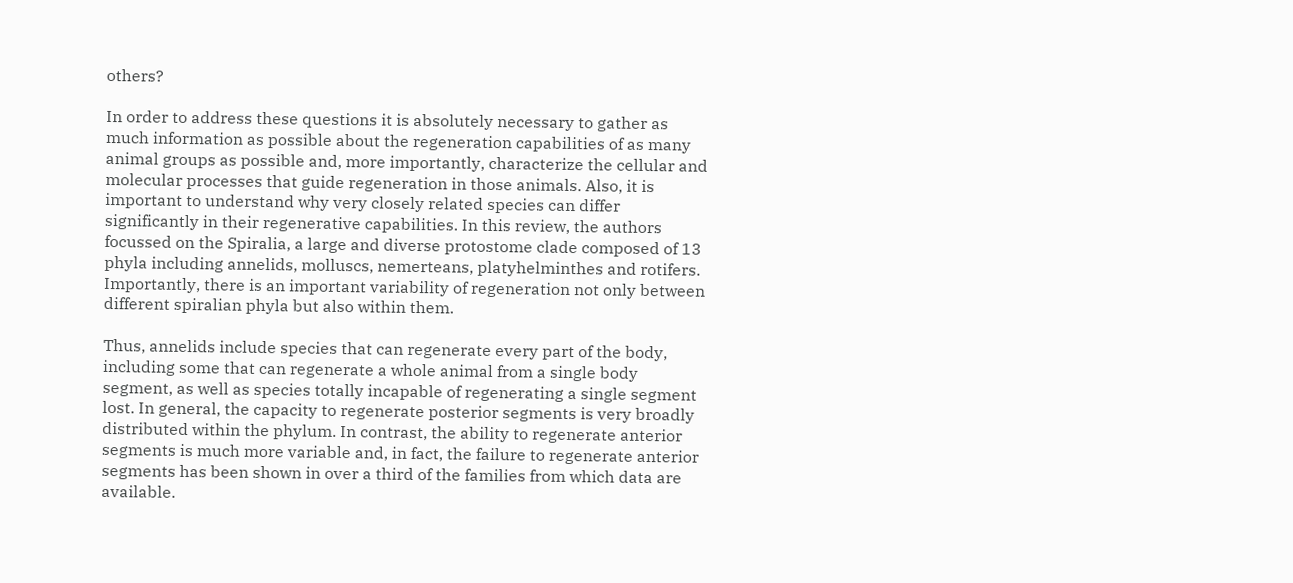others?

In order to address these questions it is absolutely necessary to gather as much information as possible about the regeneration capabilities of as many animal groups as possible and, more importantly, characterize the cellular and molecular processes that guide regeneration in those animals. Also, it is important to understand why very closely related species can differ significantly in their regenerative capabilities. In this review, the authors focussed on the Spiralia, a large and diverse protostome clade composed of 13 phyla including annelids, molluscs, nemerteans, platyhelminthes and rotifers. Importantly, there is an important variability of regeneration not only between different spiralian phyla but also within them.

Thus, annelids include species that can regenerate every part of the body, including some that can regenerate a whole animal from a single body segment, as well as species totally incapable of regenerating a single segment lost. In general, the capacity to regenerate posterior segments is very broadly distributed within the phylum. In contrast, the ability to regenerate anterior segments is much more variable and, in fact, the failure to regenerate anterior segments has been shown in over a third of the families from which data are available.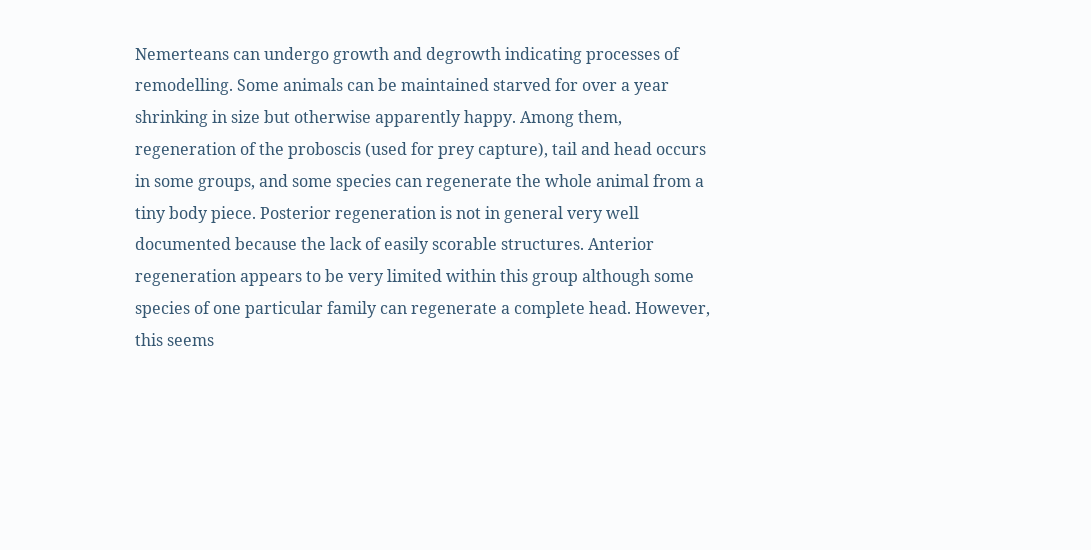Nemerteans can undergo growth and degrowth indicating processes of remodelling. Some animals can be maintained starved for over a year shrinking in size but otherwise apparently happy. Among them, regeneration of the proboscis (used for prey capture), tail and head occurs in some groups, and some species can regenerate the whole animal from a tiny body piece. Posterior regeneration is not in general very well documented because the lack of easily scorable structures. Anterior regeneration appears to be very limited within this group although some species of one particular family can regenerate a complete head. However, this seems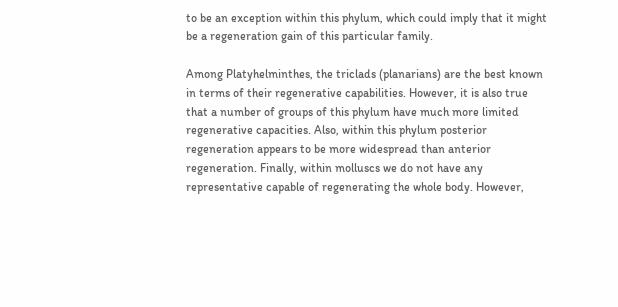to be an exception within this phylum, which could imply that it might be a regeneration gain of this particular family.

Among Platyhelminthes, the triclads (planarians) are the best known in terms of their regenerative capabilities. However, it is also true that a number of groups of this phylum have much more limited regenerative capacities. Also, within this phylum posterior regeneration appears to be more widespread than anterior regeneration. Finally, within molluscs we do not have any representative capable of regenerating the whole body. However,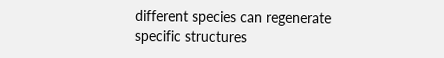different species can regenerate specific structures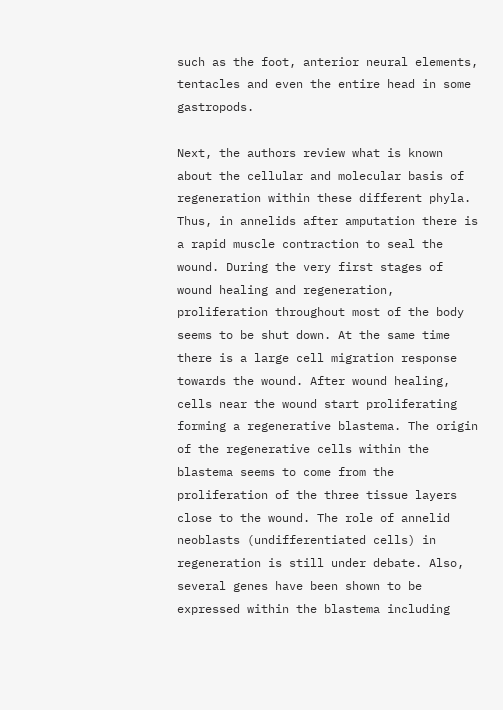such as the foot, anterior neural elements, tentacles and even the entire head in some gastropods.

Next, the authors review what is known about the cellular and molecular basis of regeneration within these different phyla. Thus, in annelids after amputation there is a rapid muscle contraction to seal the wound. During the very first stages of wound healing and regeneration, proliferation throughout most of the body seems to be shut down. At the same time there is a large cell migration response towards the wound. After wound healing, cells near the wound start proliferating forming a regenerative blastema. The origin of the regenerative cells within the blastema seems to come from the proliferation of the three tissue layers close to the wound. The role of annelid neoblasts (undifferentiated cells) in regeneration is still under debate. Also, several genes have been shown to be expressed within the blastema including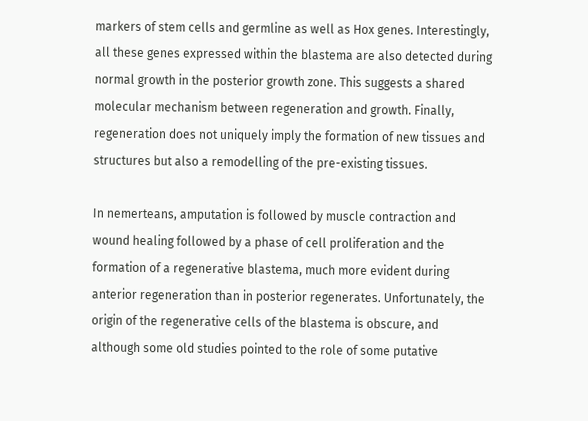markers of stem cells and germline as well as Hox genes. Interestingly, all these genes expressed within the blastema are also detected during normal growth in the posterior growth zone. This suggests a shared molecular mechanism between regeneration and growth. Finally, regeneration does not uniquely imply the formation of new tissues and structures but also a remodelling of the pre-existing tissues.

In nemerteans, amputation is followed by muscle contraction and wound healing followed by a phase of cell proliferation and the formation of a regenerative blastema, much more evident during anterior regeneration than in posterior regenerates. Unfortunately, the origin of the regenerative cells of the blastema is obscure, and although some old studies pointed to the role of some putative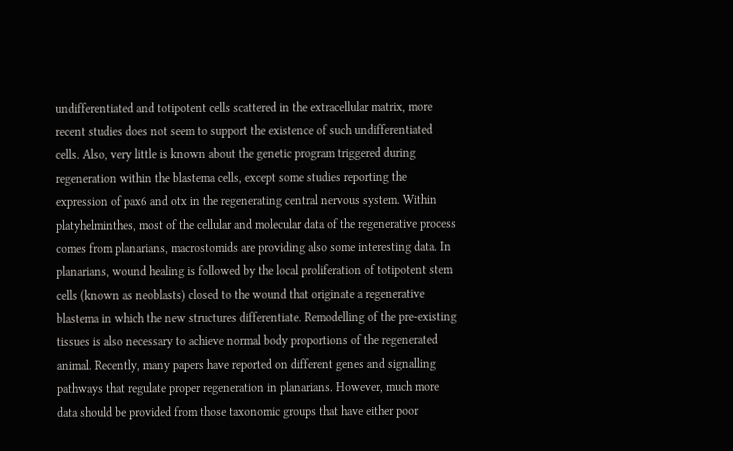undifferentiated and totipotent cells scattered in the extracellular matrix, more recent studies does not seem to support the existence of such undifferentiated cells. Also, very little is known about the genetic program triggered during regeneration within the blastema cells, except some studies reporting the expression of pax6 and otx in the regenerating central nervous system. Within platyhelminthes, most of the cellular and molecular data of the regenerative process comes from planarians, macrostomids are providing also some interesting data. In planarians, wound healing is followed by the local proliferation of totipotent stem cells (known as neoblasts) closed to the wound that originate a regenerative blastema in which the new structures differentiate. Remodelling of the pre-existing tissues is also necessary to achieve normal body proportions of the regenerated animal. Recently, many papers have reported on different genes and signalling pathways that regulate proper regeneration in planarians. However, much more data should be provided from those taxonomic groups that have either poor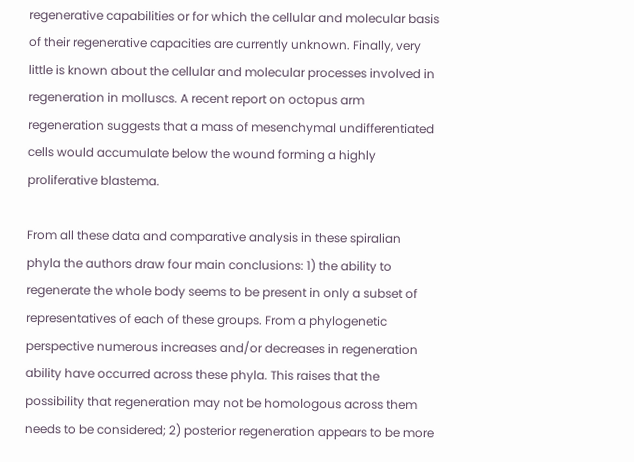regenerative capabilities or for which the cellular and molecular basis of their regenerative capacities are currently unknown. Finally, very little is known about the cellular and molecular processes involved in regeneration in molluscs. A recent report on octopus arm regeneration suggests that a mass of mesenchymal undifferentiated cells would accumulate below the wound forming a highly proliferative blastema.

From all these data and comparative analysis in these spiralian phyla the authors draw four main conclusions: 1) the ability to regenerate the whole body seems to be present in only a subset of representatives of each of these groups. From a phylogenetic perspective numerous increases and/or decreases in regeneration ability have occurred across these phyla. This raises that the possibility that regeneration may not be homologous across them needs to be considered; 2) posterior regeneration appears to be more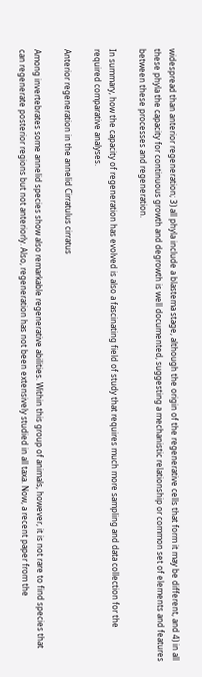widespread than anterior regeneration; 3) all phyla include a blastema stage, although the origin of the regenerative cells that form it may be different, and 4) in all these phyla the capacity for continuous growth and degrowth is well documented, suggesting a mechanistic relationship or common set of elements and features between these processes and regeneration.

In summary, how the capacity of regeneration has evolved is also a fascinating field of study that requires much more sampling and data collection for the required comparative analyses.

Anterior regeneration in the annelid Cirratulus cirratus

Among invertebrates some annelid species show also remarkable regenerative abilities. Within this group of animals, however, it is not rare to find species that can regenerate posterior regions but not anteriorly. Also, regeneration has not been extensively studied in all taxa. Now, a recent paper from the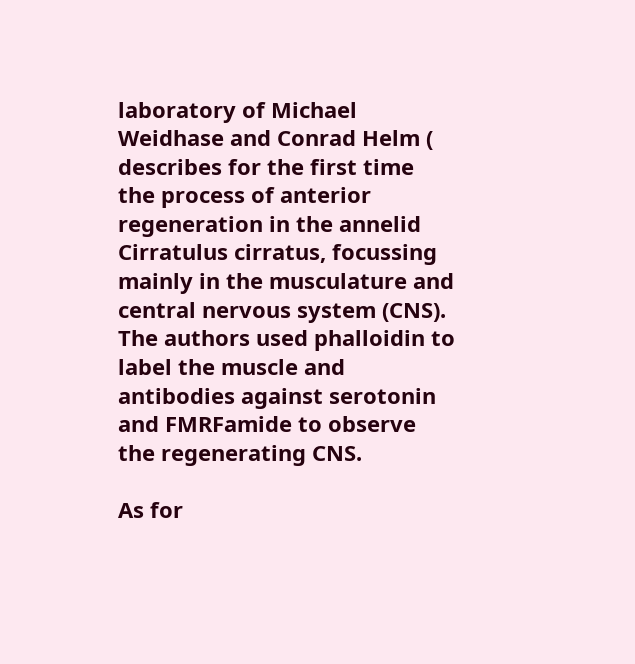laboratory of Michael Weidhase and Conrad Helm ( describes for the first time the process of anterior regeneration in the annelid Cirratulus cirratus, focussing mainly in the musculature and central nervous system (CNS). The authors used phalloidin to label the muscle and antibodies against serotonin and FMRFamide to observe the regenerating CNS.

As for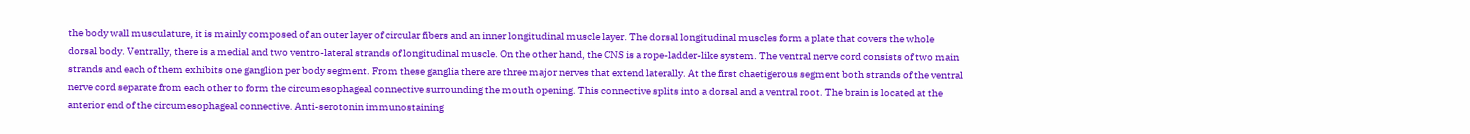the body wall musculature, it is mainly composed of an outer layer of circular fibers and an inner longitudinal muscle layer. The dorsal longitudinal muscles form a plate that covers the whole dorsal body. Ventrally, there is a medial and two ventro-lateral strands of longitudinal muscle. On the other hand, the CNS is a rope-ladder-like system. The ventral nerve cord consists of two main strands and each of them exhibits one ganglion per body segment. From these ganglia there are three major nerves that extend laterally. At the first chaetigerous segment both strands of the ventral nerve cord separate from each other to form the circumesophageal connective surrounding the mouth opening. This connective splits into a dorsal and a ventral root. The brain is located at the anterior end of the circumesophageal connective. Anti-serotonin immunostaining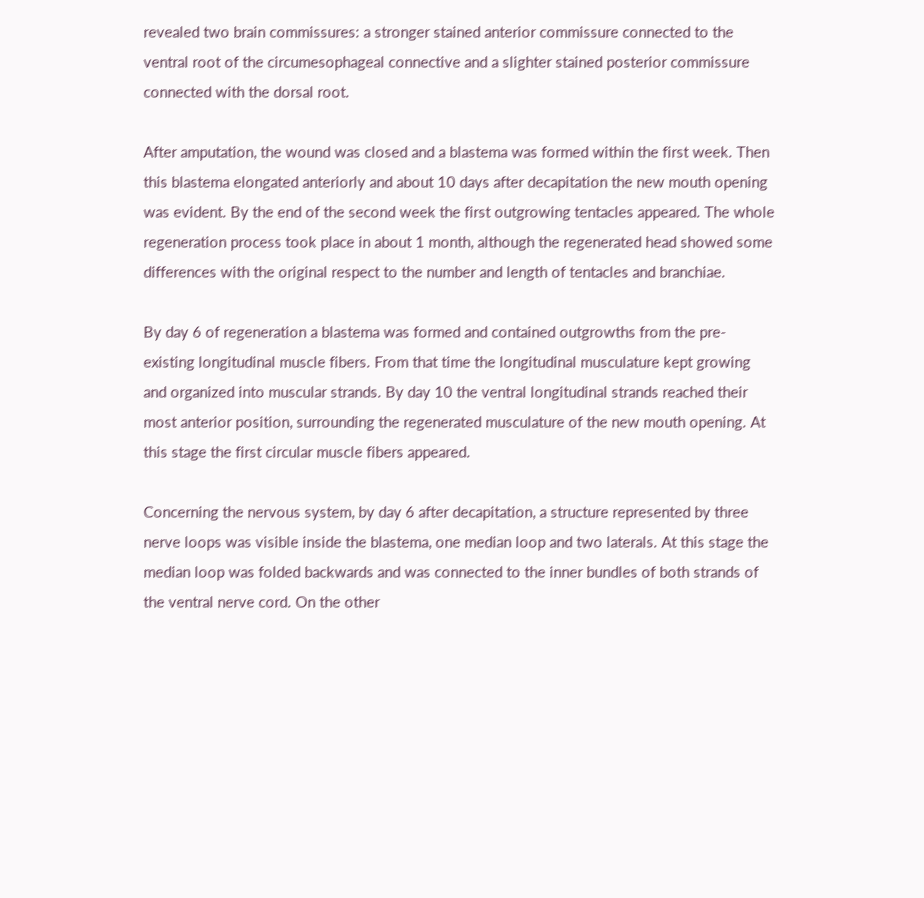revealed two brain commissures: a stronger stained anterior commissure connected to the ventral root of the circumesophageal connective and a slighter stained posterior commissure connected with the dorsal root.

After amputation, the wound was closed and a blastema was formed within the first week. Then this blastema elongated anteriorly and about 10 days after decapitation the new mouth opening was evident. By the end of the second week the first outgrowing tentacles appeared. The whole regeneration process took place in about 1 month, although the regenerated head showed some differences with the original respect to the number and length of tentacles and branchiae.

By day 6 of regeneration a blastema was formed and contained outgrowths from the pre-existing longitudinal muscle fibers. From that time the longitudinal musculature kept growing and organized into muscular strands. By day 10 the ventral longitudinal strands reached their most anterior position, surrounding the regenerated musculature of the new mouth opening. At this stage the first circular muscle fibers appeared.

Concerning the nervous system, by day 6 after decapitation, a structure represented by three nerve loops was visible inside the blastema, one median loop and two laterals. At this stage the median loop was folded backwards and was connected to the inner bundles of both strands of the ventral nerve cord. On the other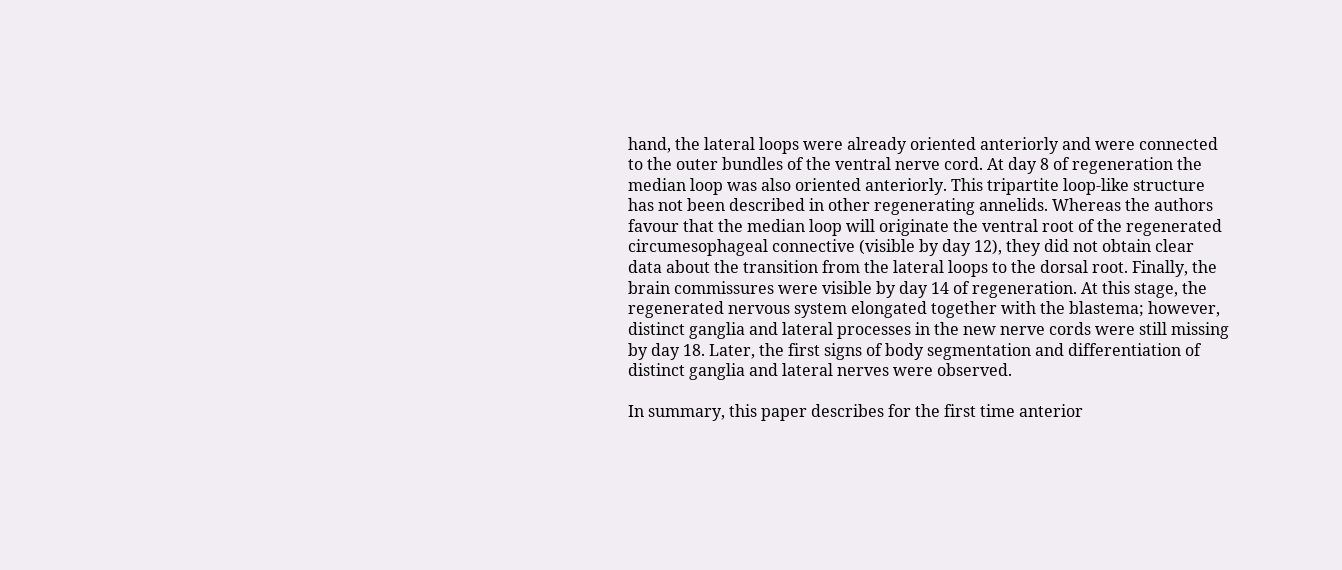hand, the lateral loops were already oriented anteriorly and were connected to the outer bundles of the ventral nerve cord. At day 8 of regeneration the median loop was also oriented anteriorly. This tripartite loop-like structure has not been described in other regenerating annelids. Whereas the authors favour that the median loop will originate the ventral root of the regenerated circumesophageal connective (visible by day 12), they did not obtain clear data about the transition from the lateral loops to the dorsal root. Finally, the brain commissures were visible by day 14 of regeneration. At this stage, the regenerated nervous system elongated together with the blastema; however, distinct ganglia and lateral processes in the new nerve cords were still missing by day 18. Later, the first signs of body segmentation and differentiation of distinct ganglia and lateral nerves were observed.

In summary, this paper describes for the first time anterior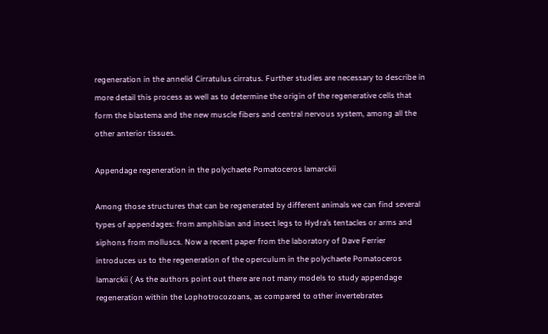regeneration in the annelid Cirratulus cirratus. Further studies are necessary to describe in more detail this process as well as to determine the origin of the regenerative cells that form the blastema and the new muscle fibers and central nervous system, among all the other anterior tissues.

Appendage regeneration in the polychaete Pomatoceros lamarckii

Among those structures that can be regenerated by different animals we can find several types of appendages: from amphibian and insect legs to Hydra’s tentacles or arms and siphons from molluscs. Now a recent paper from the laboratory of Dave Ferrier introduces us to the regeneration of the operculum in the polychaete Pomatoceros lamarckii ( As the authors point out there are not many models to study appendage regeneration within the Lophotrocozoans, as compared to other invertebrates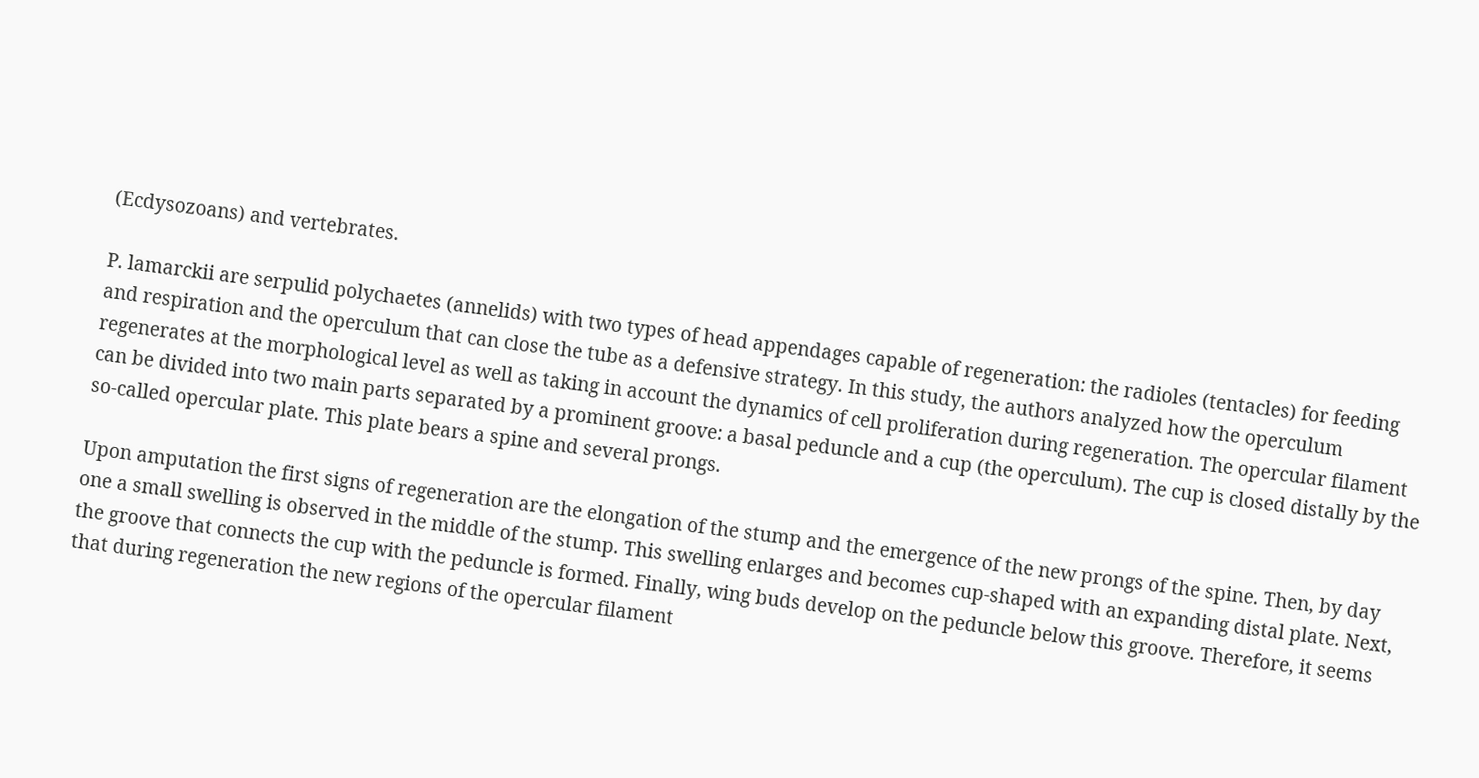(Ecdysozoans) and vertebrates.

P. lamarckii are serpulid polychaetes (annelids) with two types of head appendages capable of regeneration: the radioles (tentacles) for feeding and respiration and the operculum that can close the tube as a defensive strategy. In this study, the authors analyzed how the operculum regenerates at the morphological level as well as taking in account the dynamics of cell proliferation during regeneration. The opercular filament can be divided into two main parts separated by a prominent groove: a basal peduncle and a cup (the operculum). The cup is closed distally by the so-called opercular plate. This plate bears a spine and several prongs.

Upon amputation the first signs of regeneration are the elongation of the stump and the emergence of the new prongs of the spine. Then, by day one a small swelling is observed in the middle of the stump. This swelling enlarges and becomes cup-shaped with an expanding distal plate. Next, the groove that connects the cup with the peduncle is formed. Finally, wing buds develop on the peduncle below this groove. Therefore, it seems that during regeneration the new regions of the opercular filament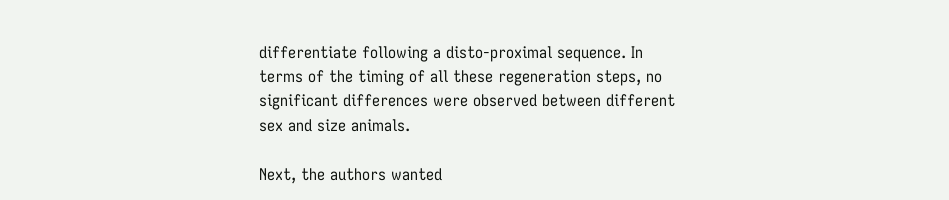differentiate following a disto-proximal sequence. In terms of the timing of all these regeneration steps, no significant differences were observed between different sex and size animals.

Next, the authors wanted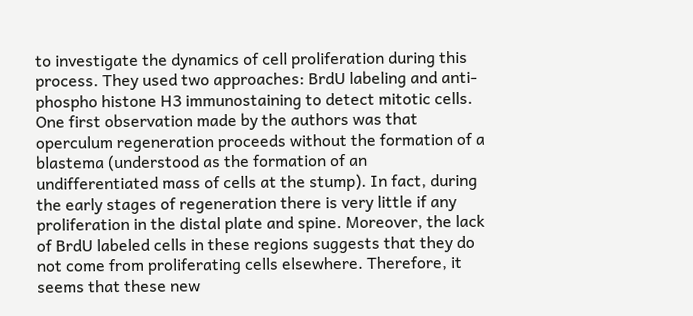to investigate the dynamics of cell proliferation during this process. They used two approaches: BrdU labeling and anti-phospho histone H3 immunostaining to detect mitotic cells. One first observation made by the authors was that operculum regeneration proceeds without the formation of a blastema (understood as the formation of an undifferentiated mass of cells at the stump). In fact, during the early stages of regeneration there is very little if any proliferation in the distal plate and spine. Moreover, the lack of BrdU labeled cells in these regions suggests that they do not come from proliferating cells elsewhere. Therefore, it seems that these new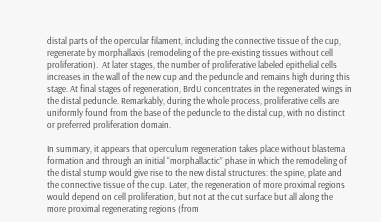distal parts of the opercular filament, including the connective tissue of the cup, regenerate by morphallaxis (remodeling of the pre-existing tissues without cell proliferation).  At later stages, the number of proliferative labeled epithelial cells increases in the wall of the new cup and the peduncle and remains high during this stage. At final stages of regeneration, BrdU concentrates in the regenerated wings in the distal peduncle. Remarkably, during the whole process, proliferative cells are uniformly found from the base of the peduncle to the distal cup, with no distinct or preferred proliferation domain.

In summary, it appears that operculum regeneration takes place without blastema formation and through an initial “morphallactic” phase in which the remodeling of the distal stump would give rise to the new distal structures: the spine, plate and the connective tissue of the cup. Later, the regeneration of more proximal regions would depend on cell proliferation, but not at the cut surface but all along the more proximal regenerating regions (from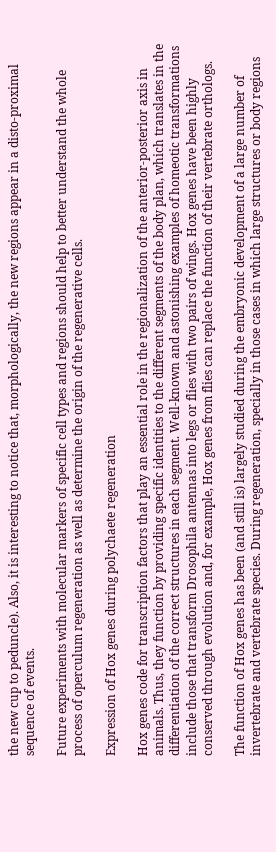the new cup to peduncle). Also, it is interesting to notice that, morphologically, the new regions appear in a disto-proximal sequence of events.

Future experiments with molecular markers of specific cell types and regions should help to better understand the whole process of operculum regeneration as well as determine the origin of the regenerative cells.

Expression of Hox genes during polychaete regeneration

Hox genes code for transcription factors that play an essential role in the regionalization of the anterior-posterior axis in animals. Thus, they function by providing specific identities to the different segments of the body plan, which translates in the differentiation of the correct structures in each segment. Well-known and astonishing examples of homeotic transformations include those that transform Drosophila antennas into legs or flies with two pairs of wings. Hox genes have been highly conserved through evolution and, for example, Hox genes from flies can replace the function of their vertebrate orthologs.

The function of Hox genes has been (and still is) largely studied during the embryonic development of a large number of invertebrate and vertebrate species. During regeneration, specially in those cases in which large structures or body regions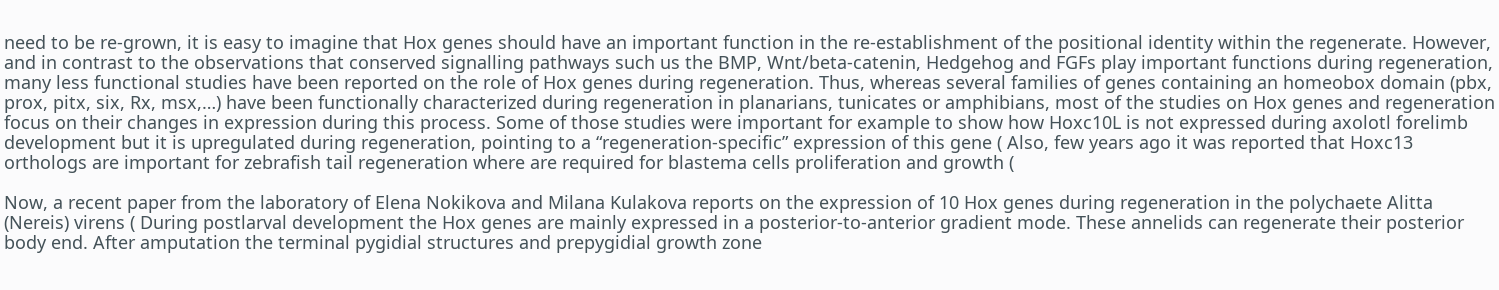need to be re-grown, it is easy to imagine that Hox genes should have an important function in the re-establishment of the positional identity within the regenerate. However, and in contrast to the observations that conserved signalling pathways such us the BMP, Wnt/beta-catenin, Hedgehog and FGFs play important functions during regeneration, many less functional studies have been reported on the role of Hox genes during regeneration. Thus, whereas several families of genes containing an homeobox domain (pbx, prox, pitx, six, Rx, msx,…) have been functionally characterized during regeneration in planarians, tunicates or amphibians, most of the studies on Hox genes and regeneration focus on their changes in expression during this process. Some of those studies were important for example to show how Hoxc10L is not expressed during axolotl forelimb development but it is upregulated during regeneration, pointing to a “regeneration-specific” expression of this gene ( Also, few years ago it was reported that Hoxc13 orthologs are important for zebrafish tail regeneration where are required for blastema cells proliferation and growth (

Now, a recent paper from the laboratory of Elena Nokikova and Milana Kulakova reports on the expression of 10 Hox genes during regeneration in the polychaete Alitta (Nereis) virens ( During postlarval development the Hox genes are mainly expressed in a posterior-to-anterior gradient mode. These annelids can regenerate their posterior body end. After amputation the terminal pygidial structures and prepygidial growth zone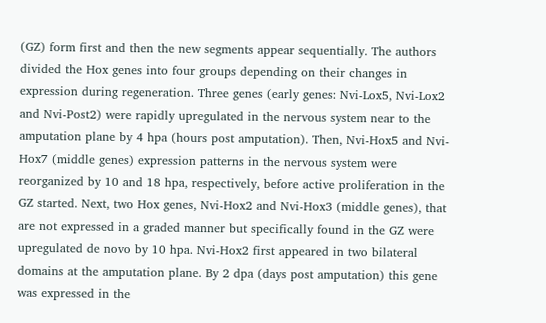(GZ) form first and then the new segments appear sequentially. The authors divided the Hox genes into four groups depending on their changes in expression during regeneration. Three genes (early genes: Nvi-Lox5, Nvi-Lox2 and Nvi-Post2) were rapidly upregulated in the nervous system near to the amputation plane by 4 hpa (hours post amputation). Then, Nvi-Hox5 and Nvi-Hox7 (middle genes) expression patterns in the nervous system were reorganized by 10 and 18 hpa, respectively, before active proliferation in the GZ started. Next, two Hox genes, Nvi-Hox2 and Nvi-Hox3 (middle genes), that are not expressed in a graded manner but specifically found in the GZ were upregulated de novo by 10 hpa. Nvi-Hox2 first appeared in two bilateral domains at the amputation plane. By 2 dpa (days post amputation) this gene was expressed in the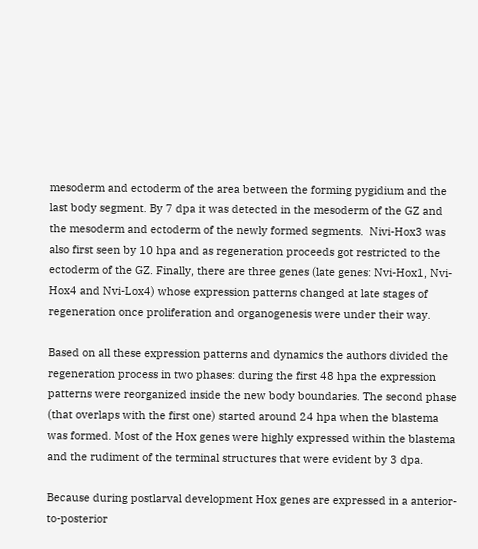mesoderm and ectoderm of the area between the forming pygidium and the last body segment. By 7 dpa it was detected in the mesoderm of the GZ and the mesoderm and ectoderm of the newly formed segments.  Nivi-Hox3 was also first seen by 10 hpa and as regeneration proceeds got restricted to the ectoderm of the GZ. Finally, there are three genes (late genes: Nvi-Hox1, Nvi-Hox4 and Nvi-Lox4) whose expression patterns changed at late stages of regeneration once proliferation and organogenesis were under their way.

Based on all these expression patterns and dynamics the authors divided the regeneration process in two phases: during the first 48 hpa the expression patterns were reorganized inside the new body boundaries. The second phase (that overlaps with the first one) started around 24 hpa when the blastema was formed. Most of the Hox genes were highly expressed within the blastema and the rudiment of the terminal structures that were evident by 3 dpa.

Because during postlarval development Hox genes are expressed in a anterior-to-posterior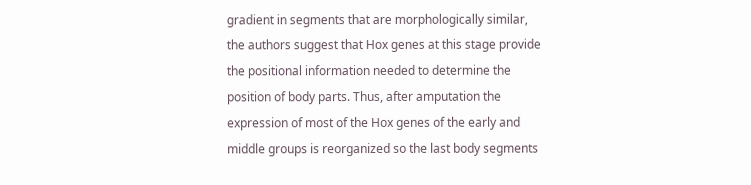gradient in segments that are morphologically similar, the authors suggest that Hox genes at this stage provide the positional information needed to determine the position of body parts. Thus, after amputation the expression of most of the Hox genes of the early and middle groups is reorganized so the last body segments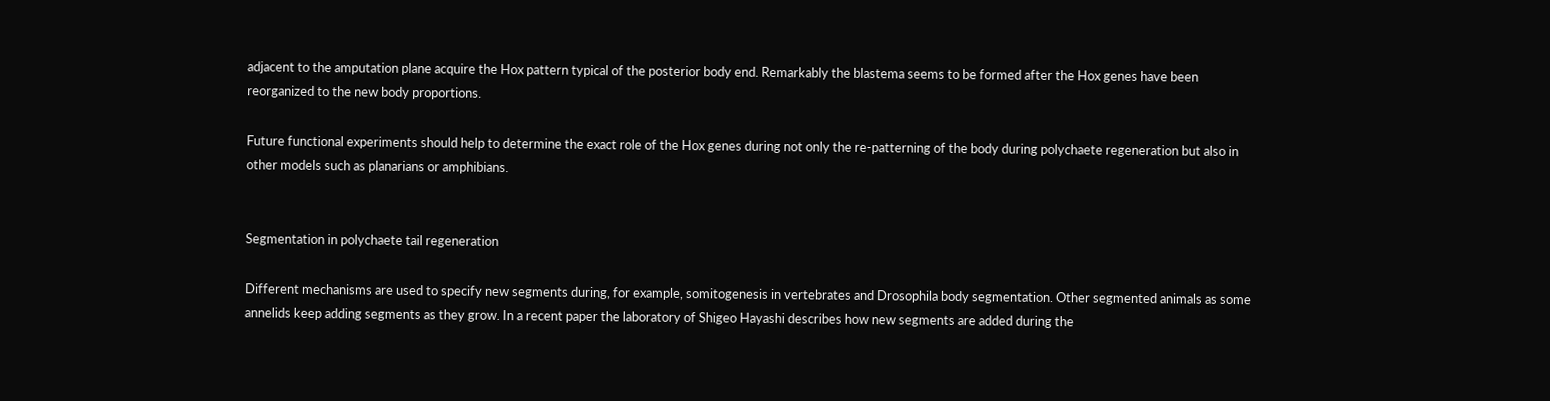adjacent to the amputation plane acquire the Hox pattern typical of the posterior body end. Remarkably the blastema seems to be formed after the Hox genes have been reorganized to the new body proportions.

Future functional experiments should help to determine the exact role of the Hox genes during not only the re-patterning of the body during polychaete regeneration but also in other models such as planarians or amphibians.


Segmentation in polychaete tail regeneration

Different mechanisms are used to specify new segments during, for example, somitogenesis in vertebrates and Drosophila body segmentation. Other segmented animals as some annelids keep adding segments as they grow. In a recent paper the laboratory of Shigeo Hayashi describes how new segments are added during the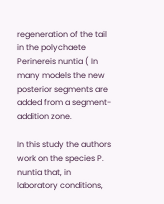regeneration of the tail in the polychaete Perinereis nuntia ( In many models the new posterior segments are added from a segment-addition zone.

In this study the authors work on the species P. nuntia that, in laboratory conditions,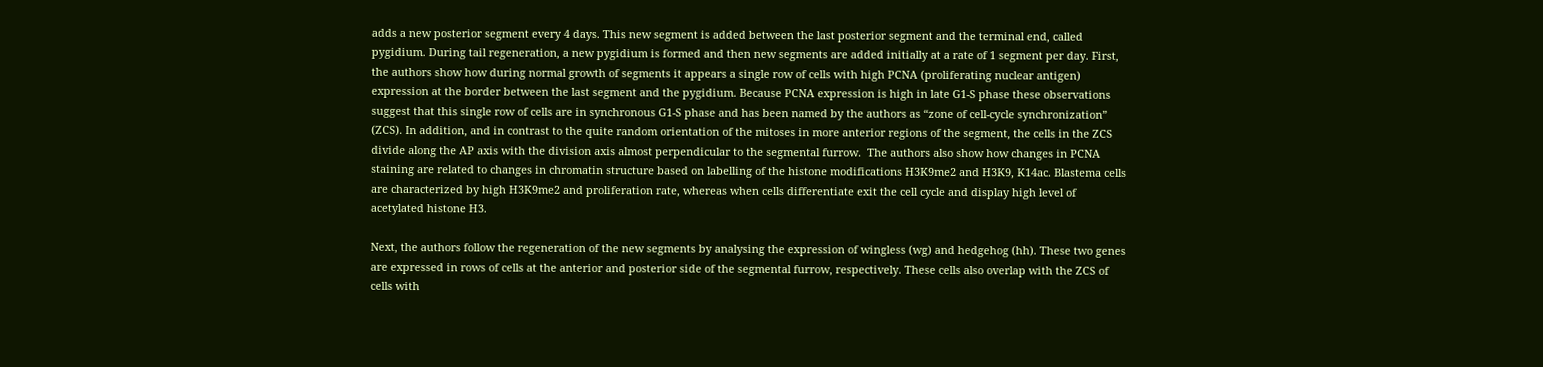adds a new posterior segment every 4 days. This new segment is added between the last posterior segment and the terminal end, called pygidium. During tail regeneration, a new pygidium is formed and then new segments are added initially at a rate of 1 segment per day. First, the authors show how during normal growth of segments it appears a single row of cells with high PCNA (proliferating nuclear antigen) expression at the border between the last segment and the pygidium. Because PCNA expression is high in late G1-S phase these observations suggest that this single row of cells are in synchronous G1-S phase and has been named by the authors as “zone of cell-cycle synchronization” (ZCS). In addition, and in contrast to the quite random orientation of the mitoses in more anterior regions of the segment, the cells in the ZCS divide along the AP axis with the division axis almost perpendicular to the segmental furrow.  The authors also show how changes in PCNA staining are related to changes in chromatin structure based on labelling of the histone modifications H3K9me2 and H3K9, K14ac. Blastema cells are characterized by high H3K9me2 and proliferation rate, whereas when cells differentiate exit the cell cycle and display high level of acetylated histone H3.

Next, the authors follow the regeneration of the new segments by analysing the expression of wingless (wg) and hedgehog (hh). These two genes are expressed in rows of cells at the anterior and posterior side of the segmental furrow, respectively. These cells also overlap with the ZCS of cells with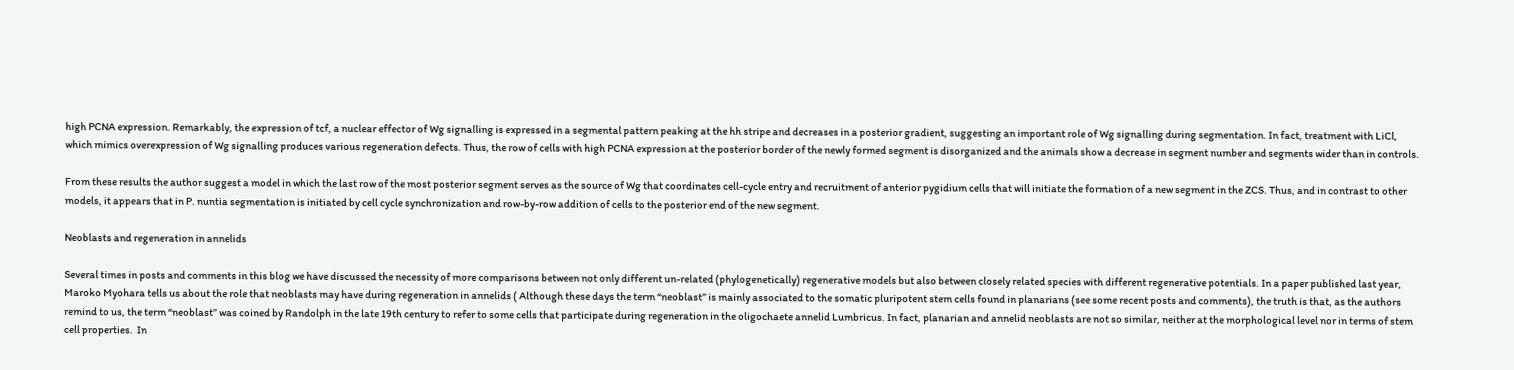high PCNA expression. Remarkably, the expression of tcf, a nuclear effector of Wg signalling is expressed in a segmental pattern peaking at the hh stripe and decreases in a posterior gradient, suggesting an important role of Wg signalling during segmentation. In fact, treatment with LiCl, which mimics overexpression of Wg signalling produces various regeneration defects. Thus, the row of cells with high PCNA expression at the posterior border of the newly formed segment is disorganized and the animals show a decrease in segment number and segments wider than in controls.

From these results the author suggest a model in which the last row of the most posterior segment serves as the source of Wg that coordinates cell-cycle entry and recruitment of anterior pygidium cells that will initiate the formation of a new segment in the ZCS. Thus, and in contrast to other models, it appears that in P. nuntia segmentation is initiated by cell cycle synchronization and row-by-row addition of cells to the posterior end of the new segment.

Neoblasts and regeneration in annelids

Several times in posts and comments in this blog we have discussed the necessity of more comparisons between not only different un-related (phylogenetically) regenerative models but also between closely related species with different regenerative potentials. In a paper published last year, Maroko Myohara tells us about the role that neoblasts may have during regeneration in annelids ( Although these days the term “neoblast” is mainly associated to the somatic pluripotent stem cells found in planarians (see some recent posts and comments), the truth is that, as the authors remind to us, the term “neoblast” was coined by Randolph in the late 19th century to refer to some cells that participate during regeneration in the oligochaete annelid Lumbricus. In fact, planarian and annelid neoblasts are not so similar, neither at the morphological level nor in terms of stem cell properties.  In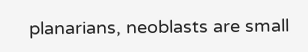planarians, neoblasts are small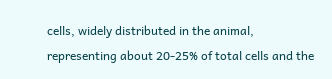cells, widely distributed in the animal, representing about 20-25% of total cells and the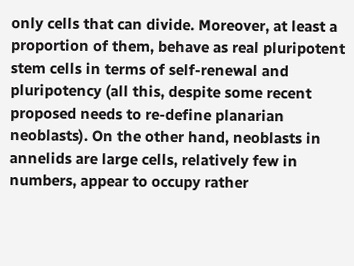only cells that can divide. Moreover, at least a proportion of them, behave as real pluripotent stem cells in terms of self-renewal and pluripotency (all this, despite some recent proposed needs to re-define planarian neoblasts). On the other hand, neoblasts in annelids are large cells, relatively few in numbers, appear to occupy rather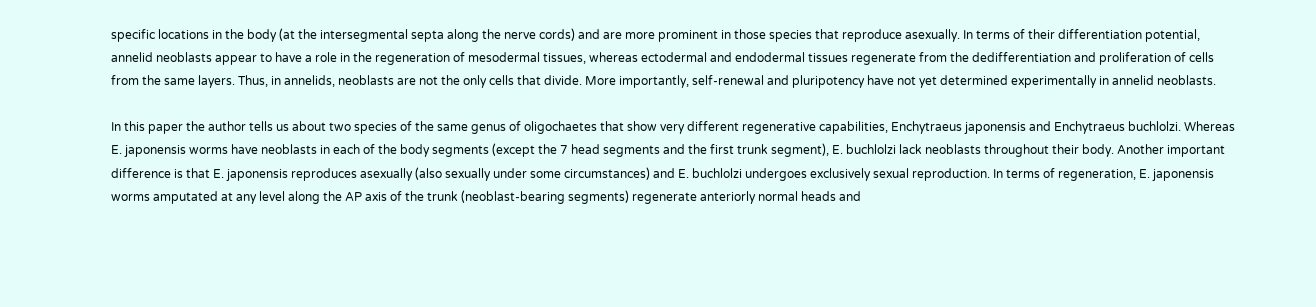specific locations in the body (at the intersegmental septa along the nerve cords) and are more prominent in those species that reproduce asexually. In terms of their differentiation potential, annelid neoblasts appear to have a role in the regeneration of mesodermal tissues, whereas ectodermal and endodermal tissues regenerate from the dedifferentiation and proliferation of cells from the same layers. Thus, in annelids, neoblasts are not the only cells that divide. More importantly, self-renewal and pluripotency have not yet determined experimentally in annelid neoblasts.

In this paper the author tells us about two species of the same genus of oligochaetes that show very different regenerative capabilities, Enchytraeus japonensis and Enchytraeus buchlolzi. Whereas E. japonensis worms have neoblasts in each of the body segments (except the 7 head segments and the first trunk segment), E. buchlolzi lack neoblasts throughout their body. Another important difference is that E. japonensis reproduces asexually (also sexually under some circumstances) and E. buchlolzi undergoes exclusively sexual reproduction. In terms of regeneration, E. japonensis worms amputated at any level along the AP axis of the trunk (neoblast-bearing segments) regenerate anteriorly normal heads and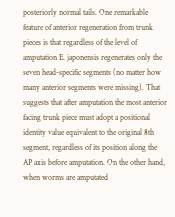posteriorly normal tails. One remarkable feature of anterior regeneration from trunk pieces is that regardless of the level of amputation E. japonensis regenerates only the seven head-specific segments (no matter how many anterior segments were missing). That suggests that after amputation the most anterior facing trunk piece must adopt a positional identity value equivalent to the original 8th segment, regardless of its position along the AP axis before amputation. On the other hand, when worms are amputated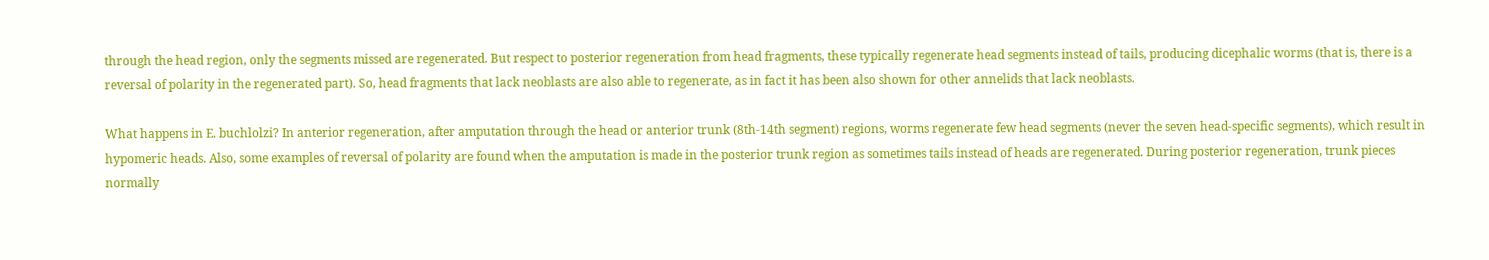through the head region, only the segments missed are regenerated. But respect to posterior regeneration from head fragments, these typically regenerate head segments instead of tails, producing dicephalic worms (that is, there is a reversal of polarity in the regenerated part). So, head fragments that lack neoblasts are also able to regenerate, as in fact it has been also shown for other annelids that lack neoblasts.

What happens in E. buchlolzi? In anterior regeneration, after amputation through the head or anterior trunk (8th-14th segment) regions, worms regenerate few head segments (never the seven head-specific segments), which result in hypomeric heads. Also, some examples of reversal of polarity are found when the amputation is made in the posterior trunk region as sometimes tails instead of heads are regenerated. During posterior regeneration, trunk pieces normally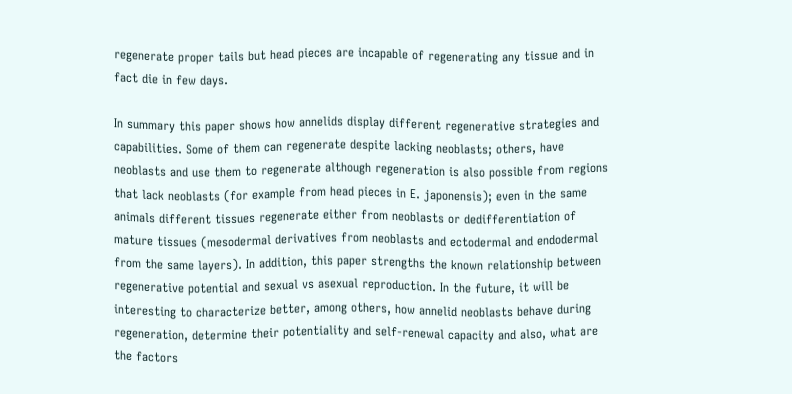regenerate proper tails but head pieces are incapable of regenerating any tissue and in fact die in few days.

In summary this paper shows how annelids display different regenerative strategies and capabilities. Some of them can regenerate despite lacking neoblasts; others, have neoblasts and use them to regenerate although regeneration is also possible from regions that lack neoblasts (for example from head pieces in E. japonensis); even in the same animals different tissues regenerate either from neoblasts or dedifferentiation of mature tissues (mesodermal derivatives from neoblasts and ectodermal and endodermal from the same layers). In addition, this paper strengths the known relationship between regenerative potential and sexual vs asexual reproduction. In the future, it will be interesting to characterize better, among others, how annelid neoblasts behave during regeneration, determine their potentiality and self-renewal capacity and also, what are the factors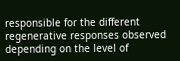responsible for the different regenerative responses observed depending on the level of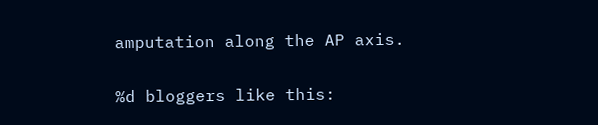amputation along the AP axis.

%d bloggers like this: